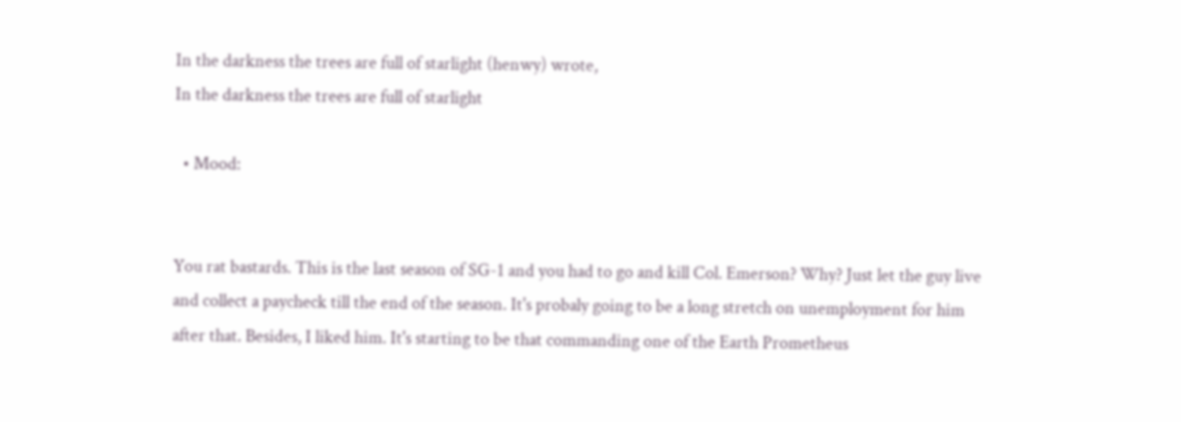In the darkness the trees are full of starlight (henwy) wrote,
In the darkness the trees are full of starlight

  • Mood:


You rat bastards. This is the last season of SG-1 and you had to go and kill Col. Emerson? Why? Just let the guy live and collect a paycheck till the end of the season. It's probaly going to be a long stretch on unemployment for him after that. Besides, I liked him. It's starting to be that commanding one of the Earth Prometheus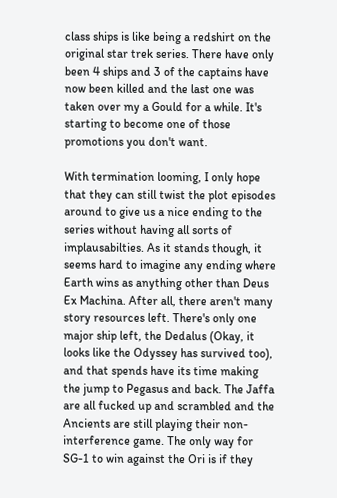class ships is like being a redshirt on the original star trek series. There have only been 4 ships and 3 of the captains have now been killed and the last one was taken over my a Gould for a while. It's starting to become one of those promotions you don't want.

With termination looming, I only hope that they can still twist the plot episodes around to give us a nice ending to the series without having all sorts of implausabilties. As it stands though, it seems hard to imagine any ending where Earth wins as anything other than Deus Ex Machina. After all, there aren't many story resources left. There's only one major ship left, the Dedalus (Okay, it looks like the Odyssey has survived too), and that spends have its time making the jump to Pegasus and back. The Jaffa are all fucked up and scrambled and the Ancients are still playing their non-interference game. The only way for SG-1 to win against the Ori is if they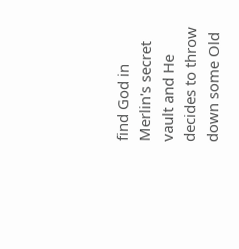find God in Merlin's secret vault and He decides to throw down some Old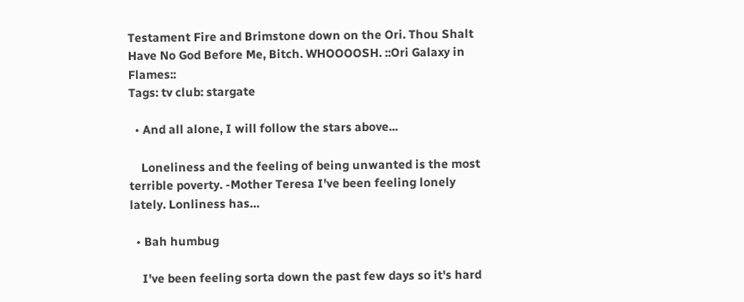Testament Fire and Brimstone down on the Ori. Thou Shalt Have No God Before Me, Bitch. WHOOOOSH. ::Ori Galaxy in Flames::
Tags: tv club: stargate

  • And all alone, I will follow the stars above...

    Loneliness and the feeling of being unwanted is the most terrible poverty. -Mother Teresa I've been feeling lonely lately. Lonliness has…

  • Bah humbug

    I've been feeling sorta down the past few days so it's hard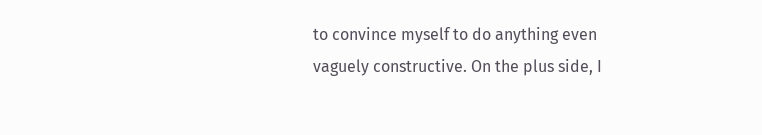to convince myself to do anything even vaguely constructive. On the plus side, I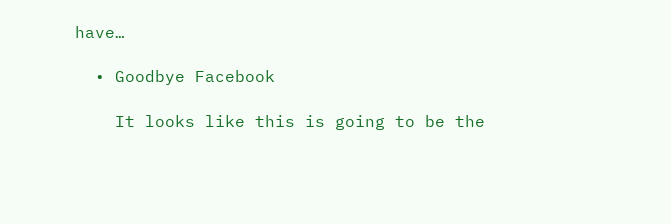have…

  • Goodbye Facebook

    It looks like this is going to be the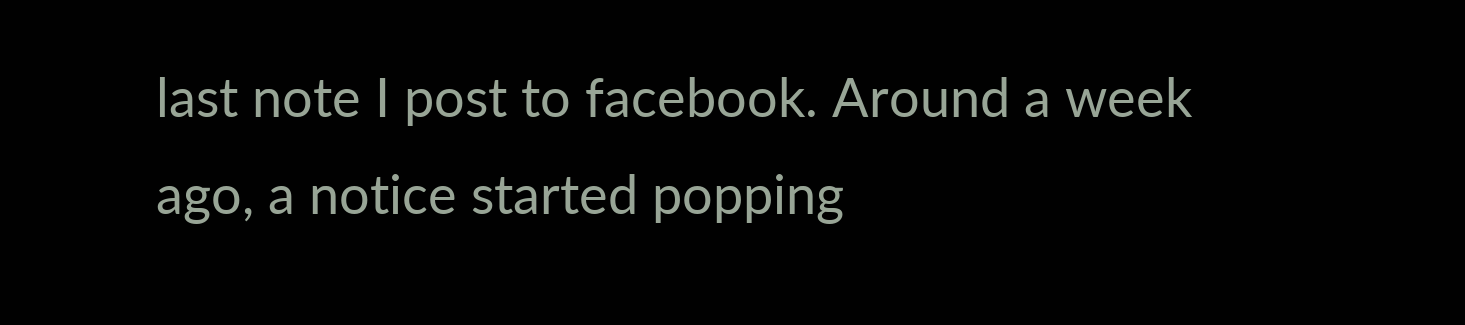last note I post to facebook. Around a week ago, a notice started popping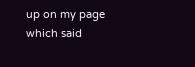up on my page which said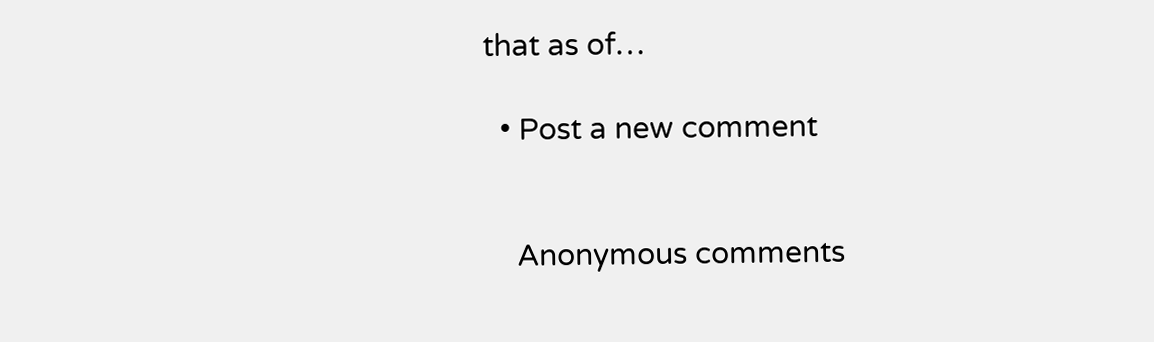that as of…

  • Post a new comment


    Anonymous comments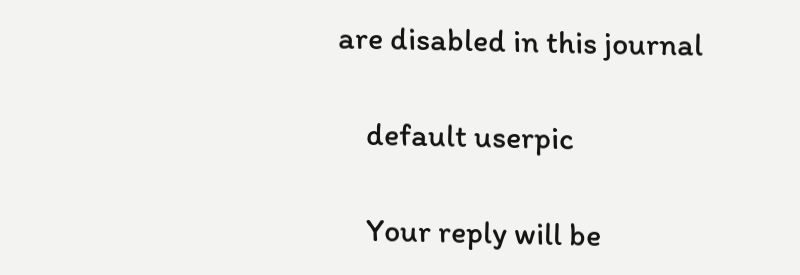are disabled in this journal

    default userpic

    Your reply will be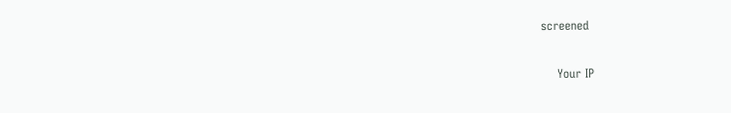screened

    Your IP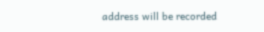address will be recorded